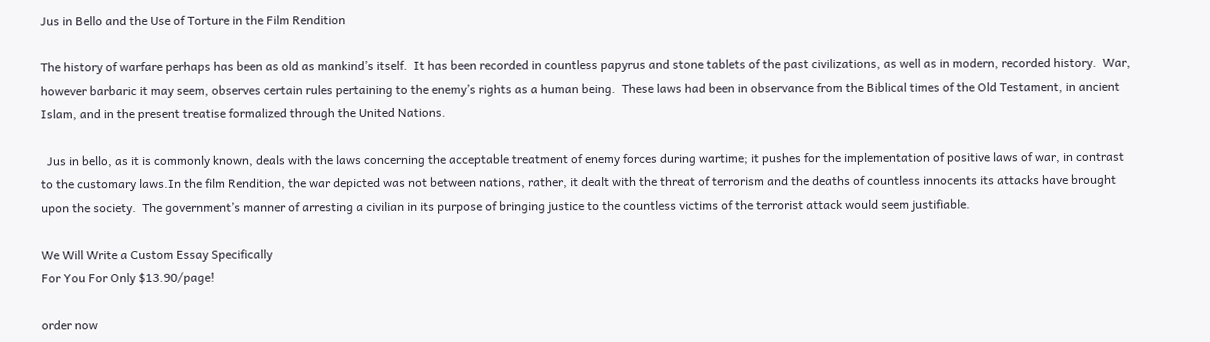Jus in Bello and the Use of Torture in the Film Rendition

The history of warfare perhaps has been as old as mankind’s itself.  It has been recorded in countless papyrus and stone tablets of the past civilizations, as well as in modern, recorded history.  War, however barbaric it may seem, observes certain rules pertaining to the enemy’s rights as a human being.  These laws had been in observance from the Biblical times of the Old Testament, in ancient Islam, and in the present treatise formalized through the United Nations.

  Jus in bello, as it is commonly known, deals with the laws concerning the acceptable treatment of enemy forces during wartime; it pushes for the implementation of positive laws of war, in contrast to the customary laws.In the film Rendition, the war depicted was not between nations, rather, it dealt with the threat of terrorism and the deaths of countless innocents its attacks have brought upon the society.  The government’s manner of arresting a civilian in its purpose of bringing justice to the countless victims of the terrorist attack would seem justifiable.

We Will Write a Custom Essay Specifically
For You For Only $13.90/page!

order now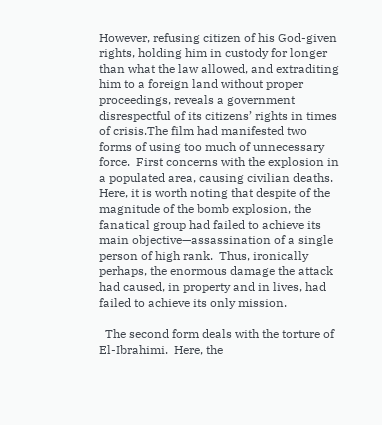However, refusing citizen of his God-given rights, holding him in custody for longer than what the law allowed, and extraditing him to a foreign land without proper proceedings, reveals a government disrespectful of its citizens’ rights in times of crisis.The film had manifested two forms of using too much of unnecessary force.  First concerns with the explosion in a populated area, causing civilian deaths.  Here, it is worth noting that despite of the magnitude of the bomb explosion, the fanatical group had failed to achieve its main objective—assassination of a single person of high rank.  Thus, ironically perhaps, the enormous damage the attack had caused, in property and in lives, had failed to achieve its only mission.

  The second form deals with the torture of El-Ibrahimi.  Here, the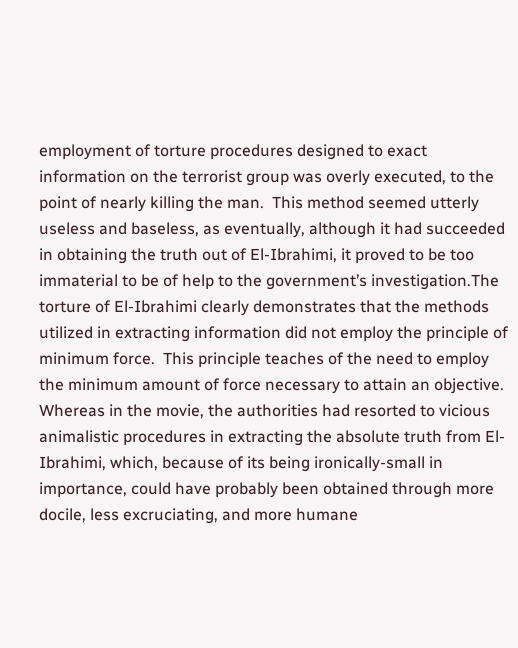employment of torture procedures designed to exact information on the terrorist group was overly executed, to the point of nearly killing the man.  This method seemed utterly useless and baseless, as eventually, although it had succeeded in obtaining the truth out of El-Ibrahimi, it proved to be too immaterial to be of help to the government’s investigation.The torture of El-Ibrahimi clearly demonstrates that the methods utilized in extracting information did not employ the principle of minimum force.  This principle teaches of the need to employ the minimum amount of force necessary to attain an objective.  Whereas in the movie, the authorities had resorted to vicious animalistic procedures in extracting the absolute truth from El-Ibrahimi, which, because of its being ironically-small in importance, could have probably been obtained through more docile, less excruciating, and more humane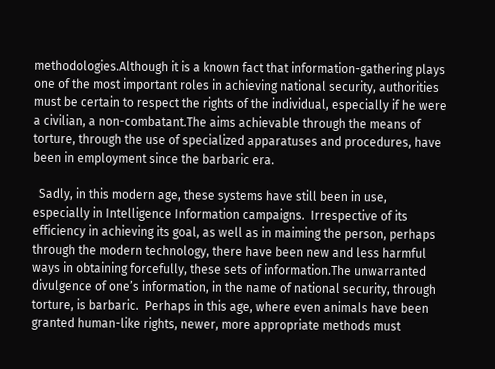methodologies.Although it is a known fact that information-gathering plays one of the most important roles in achieving national security, authorities must be certain to respect the rights of the individual, especially if he were a civilian, a non-combatant.The aims achievable through the means of torture, through the use of specialized apparatuses and procedures, have been in employment since the barbaric era.

  Sadly, in this modern age, these systems have still been in use, especially in Intelligence Information campaigns.  Irrespective of its efficiency in achieving its goal, as well as in maiming the person, perhaps through the modern technology, there have been new and less harmful ways in obtaining forcefully, these sets of information.The unwarranted divulgence of one’s information, in the name of national security, through torture, is barbaric.  Perhaps in this age, where even animals have been granted human-like rights, newer, more appropriate methods must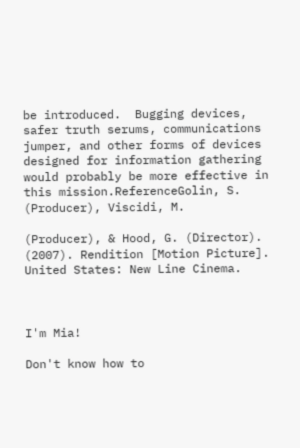be introduced.  Bugging devices, safer truth serums, communications jumper, and other forms of devices designed for information gathering would probably be more effective in this mission.ReferenceGolin, S. (Producer), Viscidi, M.

(Producer), & Hood, G. (Director). (2007). Rendition [Motion Picture]. United States: New Line Cinema.



I'm Mia!

Don't know how to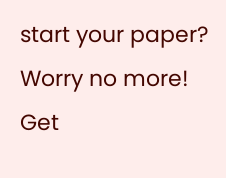start your paper? Worry no more! Get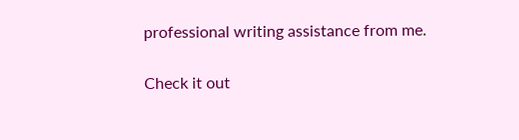professional writing assistance from me.

Check it out